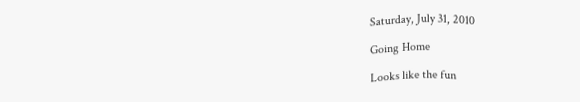Saturday, July 31, 2010

Going Home

Looks like the fun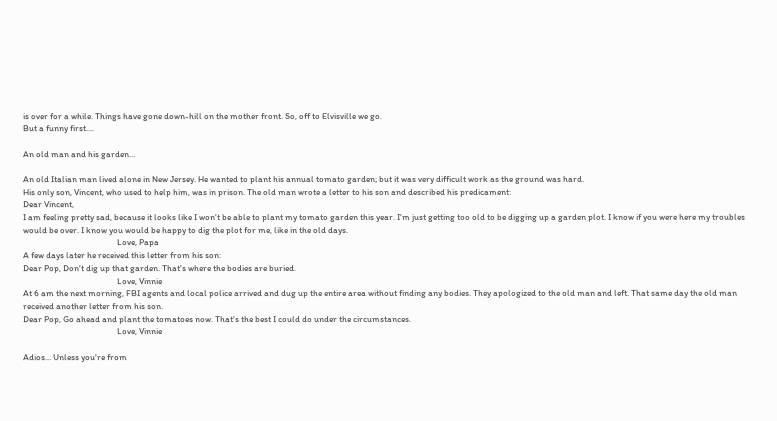is over for a while. Things have gone down-hill on the mother front. So, off to Elvisville we go.
But a funny first....

An old man and his garden...

An old Italian man lived alone in New Jersey. He wanted to plant his annual tomato garden; but it was very difficult work as the ground was hard.
His only son, Vincent, who used to help him, was in prison. The old man wrote a letter to his son and described his predicament:
Dear Vincent,
I am feeling pretty sad, because it looks like I won't be able to plant my tomato garden this year. I'm just getting too old to be digging up a garden plot. I know if you were here my troubles would be over. I know you would be happy to dig the plot for me, like in the old days.
                                               Love, Papa
A few days later he received this letter from his son:
Dear Pop, Don't dig up that garden. That's where the bodies are buried.
                                               Love, Vinnie
At 6 am the next morning, FBI agents and local police arrived and dug up the entire area without finding any bodies. They apologized to the old man and left. That same day the old man received another letter from his son.
Dear Pop, Go ahead and plant the tomatoes now. That's the best I could do under the circumstances.
                                               Love, Vinnie

Adios... Unless you're from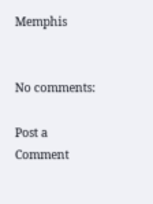Memphis


No comments:

Post a Comment